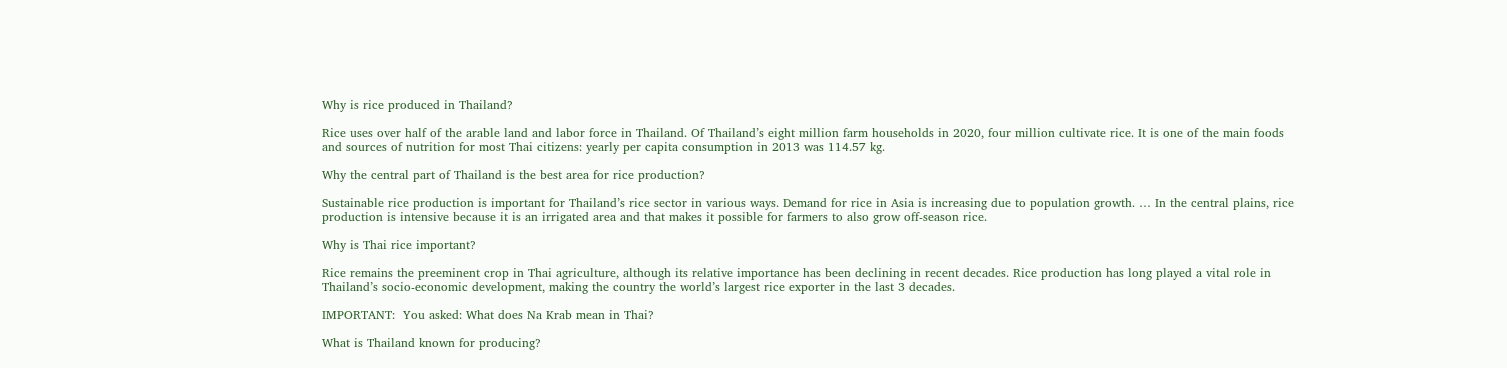Why is rice produced in Thailand?

Rice uses over half of the arable land and labor force in Thailand. Of Thailand’s eight million farm households in 2020, four million cultivate rice. It is one of the main foods and sources of nutrition for most Thai citizens: yearly per capita consumption in 2013 was 114.57 kg.

Why the central part of Thailand is the best area for rice production?

Sustainable rice production is important for Thailand’s rice sector in various ways. Demand for rice in Asia is increasing due to population growth. … In the central plains, rice production is intensive because it is an irrigated area and that makes it possible for farmers to also grow off-season rice.

Why is Thai rice important?

Rice remains the preeminent crop in Thai agriculture, although its relative importance has been declining in recent decades. Rice production has long played a vital role in Thailand’s socio-economic development, making the country the world’s largest rice exporter in the last 3 decades.

IMPORTANT:  You asked: What does Na Krab mean in Thai?

What is Thailand known for producing?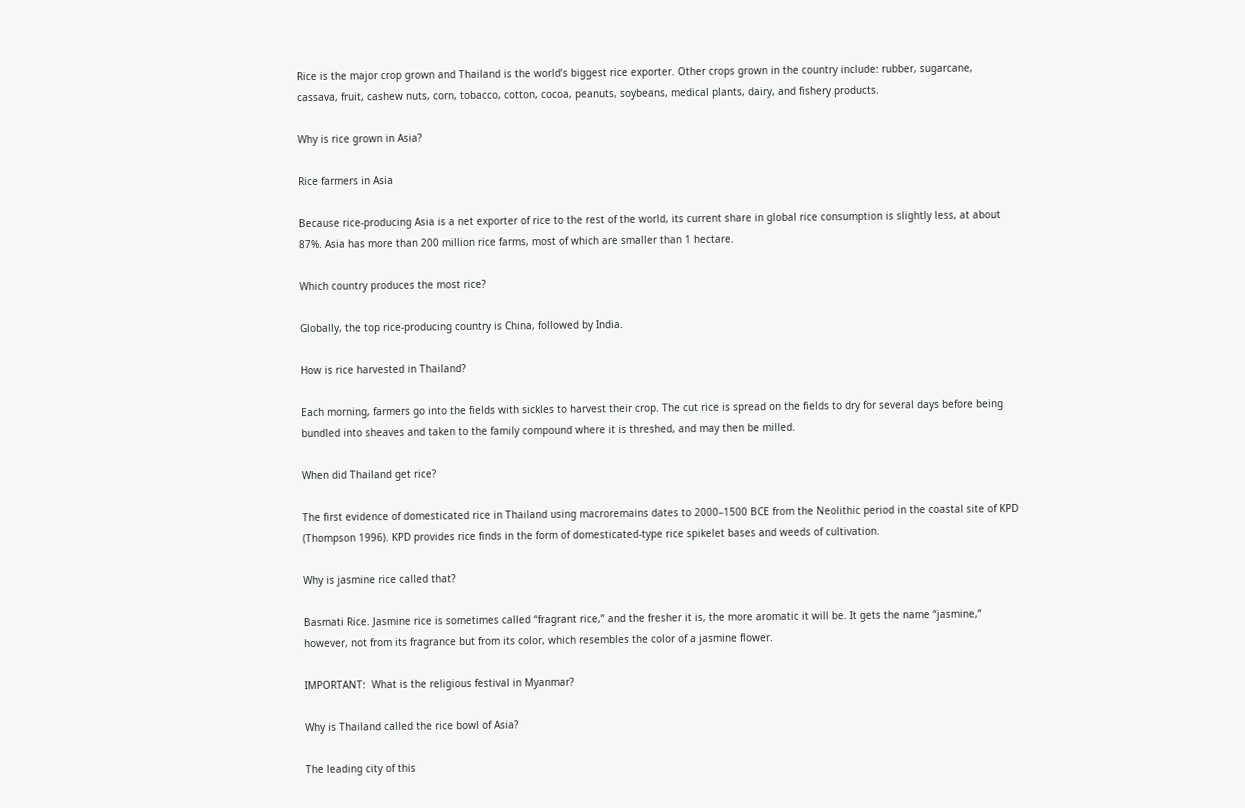Rice is the major crop grown and Thailand is the world’s biggest rice exporter. Other crops grown in the country include: rubber, sugarcane, cassava, fruit, cashew nuts, corn, tobacco, cotton, cocoa, peanuts, soybeans, medical plants, dairy, and fishery products.

Why is rice grown in Asia?

Rice farmers in Asia

Because rice-producing Asia is a net exporter of rice to the rest of the world, its current share in global rice consumption is slightly less, at about 87%. Asia has more than 200 million rice farms, most of which are smaller than 1 hectare.

Which country produces the most rice?

Globally, the top rice-producing country is China, followed by India.

How is rice harvested in Thailand?

Each morning, farmers go into the fields with sickles to harvest their crop. The cut rice is spread on the fields to dry for several days before being bundled into sheaves and taken to the family compound where it is threshed, and may then be milled.

When did Thailand get rice?

The first evidence of domesticated rice in Thailand using macroremains dates to 2000–1500 BCE from the Neolithic period in the coastal site of KPD (Thompson 1996). KPD provides rice finds in the form of domesticated-type rice spikelet bases and weeds of cultivation.

Why is jasmine rice called that?

Basmati Rice. Jasmine rice is sometimes called “fragrant rice,” and the fresher it is, the more aromatic it will be. It gets the name “jasmine,” however, not from its fragrance but from its color, which resembles the color of a jasmine flower.

IMPORTANT:  What is the religious festival in Myanmar?

Why is Thailand called the rice bowl of Asia?

The leading city of this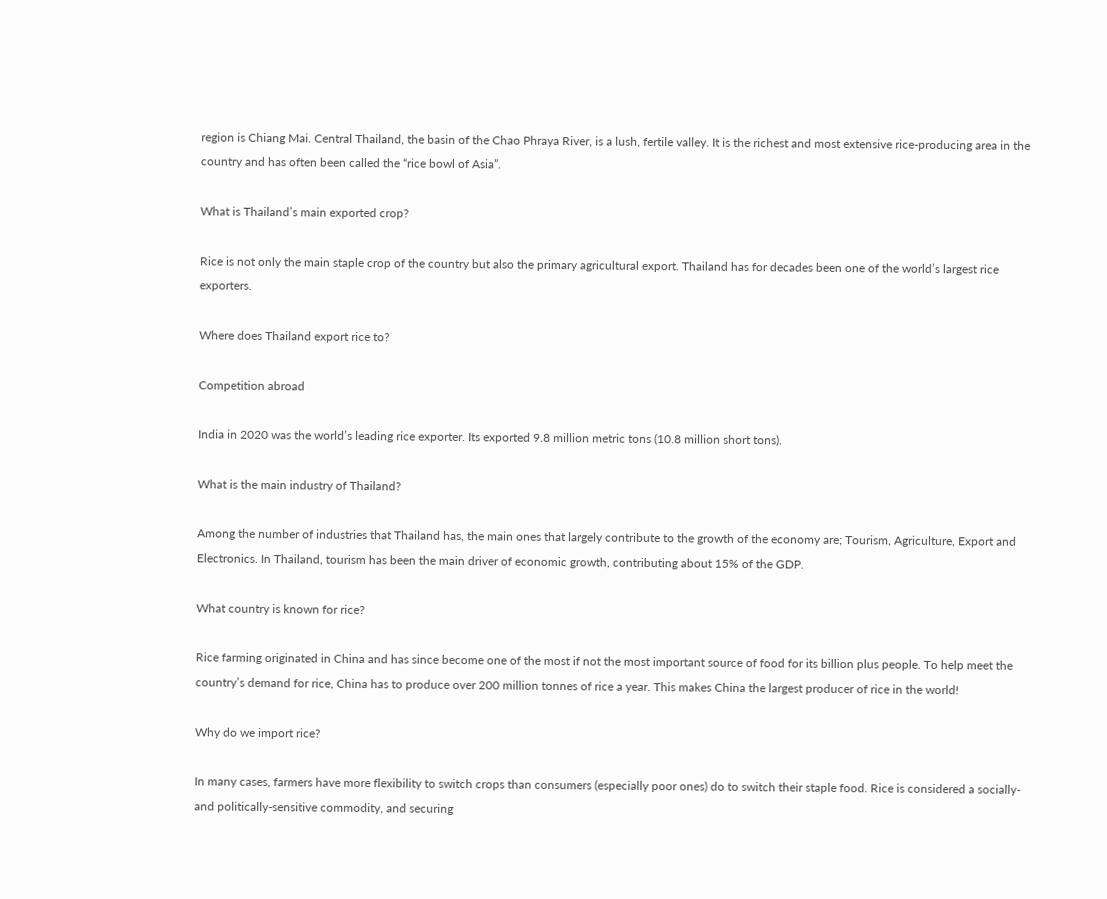region is Chiang Mai. Central Thailand, the basin of the Chao Phraya River, is a lush, fertile valley. It is the richest and most extensive rice-producing area in the country and has often been called the “rice bowl of Asia”.

What is Thailand’s main exported crop?

Rice is not only the main staple crop of the country but also the primary agricultural export. Thailand has for decades been one of the world’s largest rice exporters.

Where does Thailand export rice to?

Competition abroad

India in 2020 was the world’s leading rice exporter. Its exported 9.8 million metric tons (10.8 million short tons).

What is the main industry of Thailand?

Among the number of industries that Thailand has, the main ones that largely contribute to the growth of the economy are; Tourism, Agriculture, Export and Electronics. In Thailand, tourism has been the main driver of economic growth, contributing about 15% of the GDP.

What country is known for rice?

Rice farming originated in China and has since become one of the most if not the most important source of food for its billion plus people. To help meet the country’s demand for rice, China has to produce over 200 million tonnes of rice a year. This makes China the largest producer of rice in the world!

Why do we import rice?

In many cases, farmers have more flexibility to switch crops than consumers (especially poor ones) do to switch their staple food. Rice is considered a socially- and politically-sensitive commodity, and securing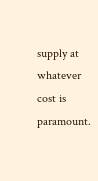supply at whatever cost is paramount.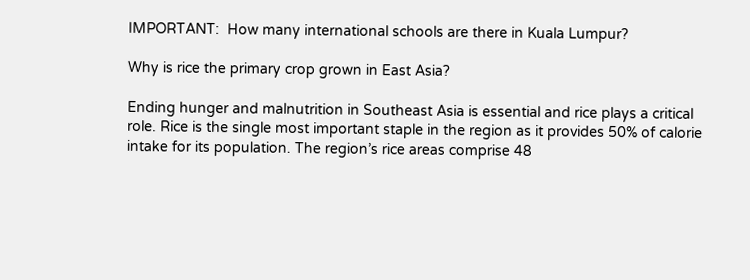IMPORTANT:  How many international schools are there in Kuala Lumpur?

Why is rice the primary crop grown in East Asia?

Ending hunger and malnutrition in Southeast Asia is essential and rice plays a critical role. Rice is the single most important staple in the region as it provides 50% of calorie intake for its population. The region’s rice areas comprise 48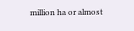million ha or almost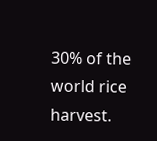30% of the world rice harvest.